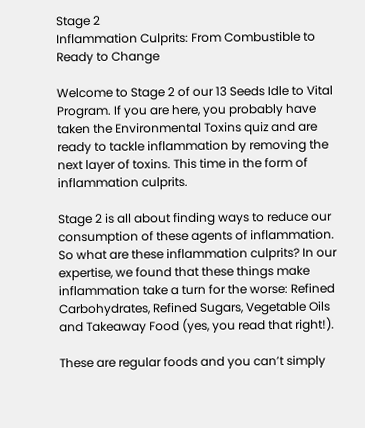Stage 2
Inflammation Culprits: From Combustible to Ready to Change

Welcome to Stage 2 of our 13 Seeds Idle to Vital Program. If you are here, you probably have taken the Environmental Toxins quiz and are ready to tackle inflammation by removing the next layer of toxins. This time in the form of inflammation culprits.

Stage 2 is all about finding ways to reduce our consumption of these agents of inflammation. So what are these inflammation culprits? In our expertise, we found that these things make inflammation take a turn for the worse: Refined Carbohydrates, Refined Sugars, Vegetable Oils and Takeaway Food (yes, you read that right!).

These are regular foods and you can’t simply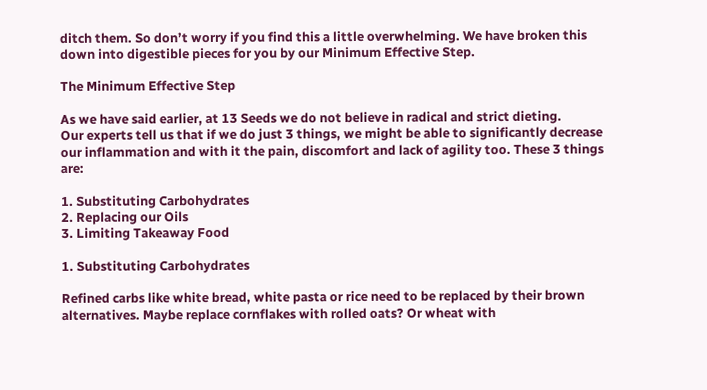ditch them. So don’t worry if you find this a little overwhelming. We have broken this down into digestible pieces for you by our Minimum Effective Step.

The Minimum Effective Step

As we have said earlier, at 13 Seeds we do not believe in radical and strict dieting.
Our experts tell us that if we do just 3 things, we might be able to significantly decrease our inflammation and with it the pain, discomfort and lack of agility too. These 3 things are:

1. Substituting Carbohydrates
2. Replacing our Oils
3. Limiting Takeaway Food

1. Substituting Carbohydrates

Refined carbs like white bread, white pasta or rice need to be replaced by their brown alternatives. Maybe replace cornflakes with rolled oats? Or wheat with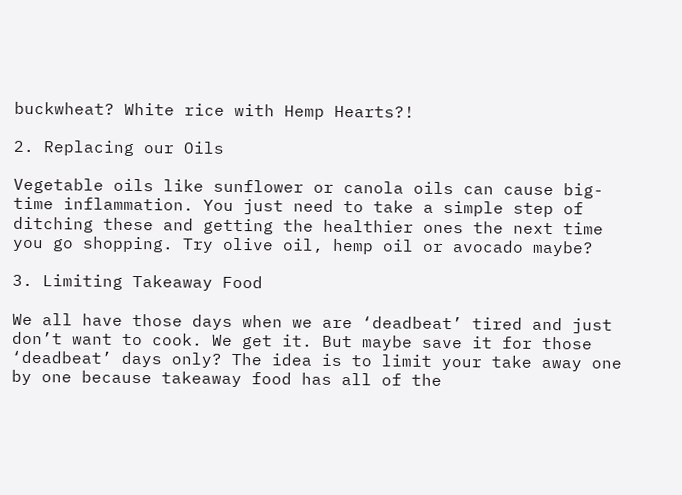buckwheat? White rice with Hemp Hearts?!

2. Replacing our Oils

Vegetable oils like sunflower or canola oils can cause big-time inflammation. You just need to take a simple step of ditching these and getting the healthier ones the next time you go shopping. Try olive oil, hemp oil or avocado maybe?

3. Limiting Takeaway Food

We all have those days when we are ‘deadbeat’ tired and just don’t want to cook. We get it. But maybe save it for those ‘deadbeat’ days only? The idea is to limit your take away one by one because takeaway food has all of the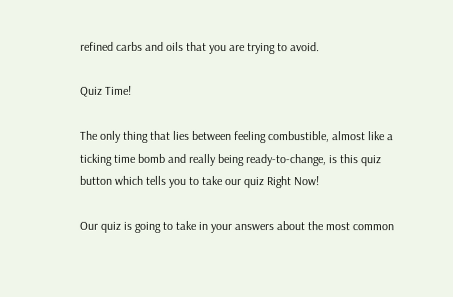refined carbs and oils that you are trying to avoid.

Quiz Time!

The only thing that lies between feeling combustible, almost like a ticking time bomb and really being ready-to-change, is this quiz button which tells you to take our quiz Right Now!

Our quiz is going to take in your answers about the most common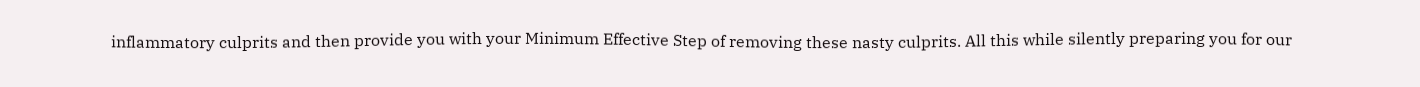inflammatory culprits and then provide you with your Minimum Effective Step of removing these nasty culprits. All this while silently preparing you for our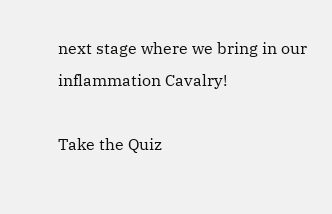next stage where we bring in our inflammation Cavalry!

Take the Quiz